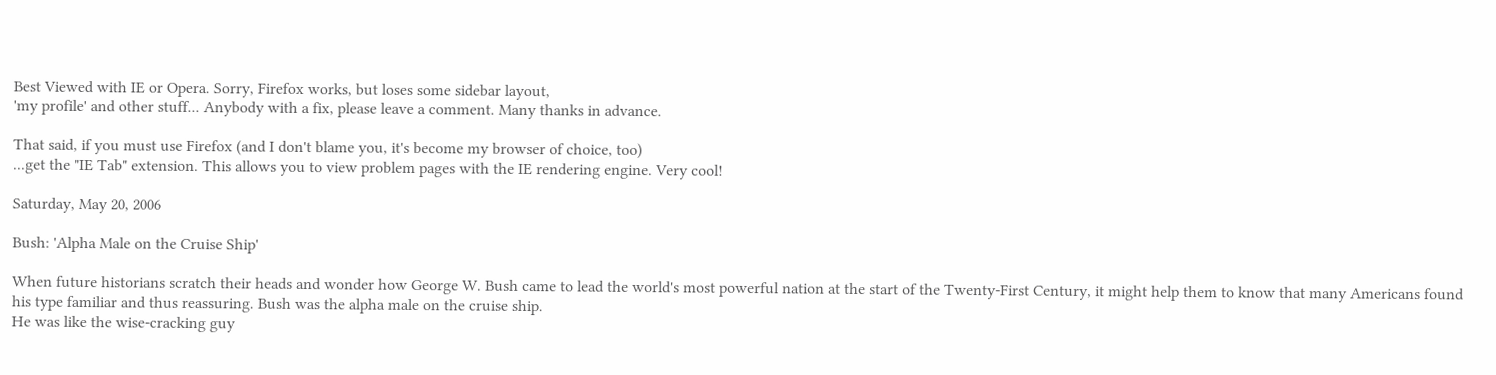Best Viewed with IE or Opera. Sorry, Firefox works, but loses some sidebar layout,
'my profile' and other stuff... Anybody with a fix, please leave a comment. Many thanks in advance.

That said, if you must use Firefox (and I don't blame you, it's become my browser of choice, too)
...get the "IE Tab" extension. This allows you to view problem pages with the IE rendering engine. Very cool!

Saturday, May 20, 2006

Bush: 'Alpha Male on the Cruise Ship'

When future historians scratch their heads and wonder how George W. Bush came to lead the world's most powerful nation at the start of the Twenty-First Century, it might help them to know that many Americans found his type familiar and thus reassuring. Bush was the alpha male on the cruise ship.
He was like the wise-cracking guy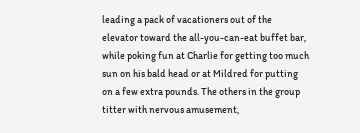leading a pack of vacationers out of the elevator toward the all-you-can-eat buffet bar, while poking fun at Charlie for getting too much sun on his bald head or at Mildred for putting on a few extra pounds. The others in the group titter with nervous amusement,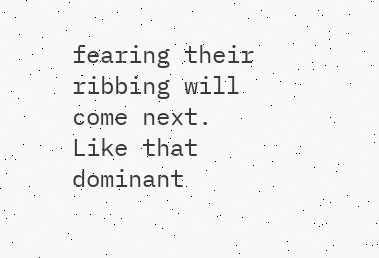fearing their ribbing will come next.
Like that dominant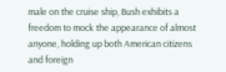male on the cruise ship, Bush exhibits a freedom to mock the appearance of almost anyone, holding up both American citizens and foreign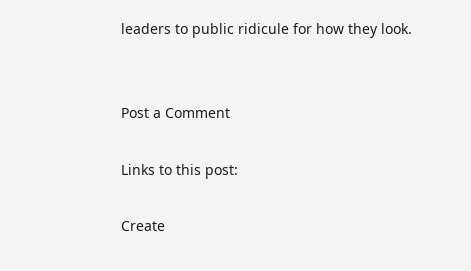leaders to public ridicule for how they look.


Post a Comment

Links to this post:

Create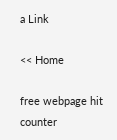a Link

<< Home

free webpage hit counter